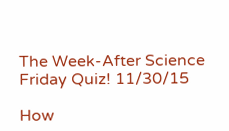The Week-After Science Friday Quiz! 11/30/15

How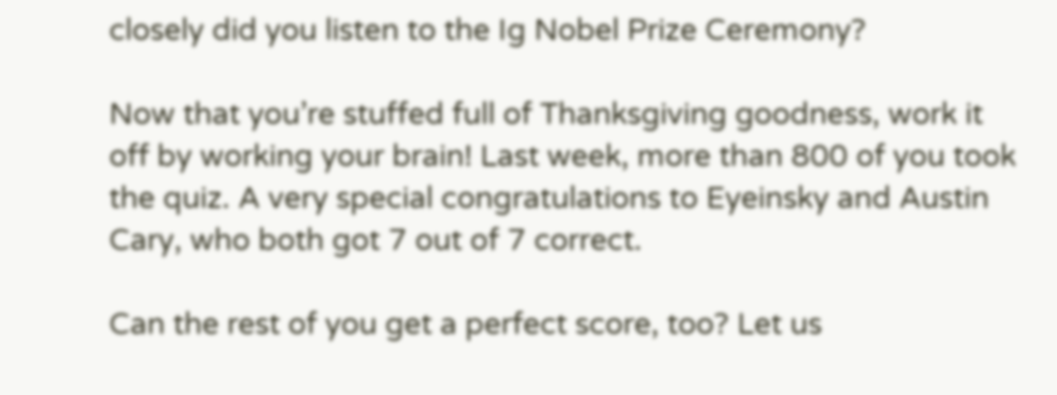closely did you listen to the Ig Nobel Prize Ceremony?

Now that you’re stuffed full of Thanksgiving goodness, work it off by working your brain! Last week, more than 800 of you took the quiz. A very special congratulations to Eyeinsky and Austin Cary, who both got 7 out of 7 correct.

Can the rest of you get a perfect score, too? Let us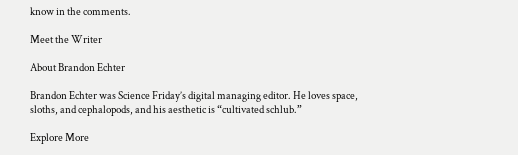know in the comments.

Meet the Writer

About Brandon Echter

Brandon Echter was Science Friday’s digital managing editor. He loves space, sloths, and cephalopods, and his aesthetic is “cultivated schlub.”

Explore More